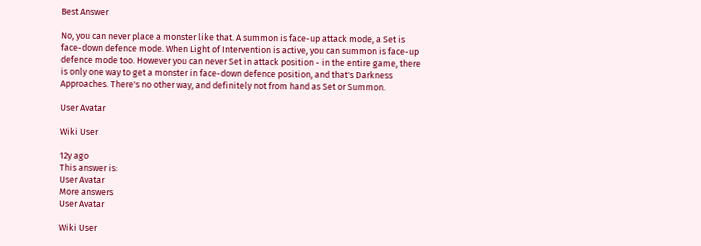Best Answer

No, you can never place a monster like that. A summon is face-up attack mode, a Set is face-down defence mode. When Light of Intervention is active, you can summon is face-up defence mode too. However you can never Set in attack position - in the entire game, there is only one way to get a monster in face-down defence position, and that's Darkness Approaches. There's no other way, and definitely not from hand as Set or Summon.

User Avatar

Wiki User

12y ago
This answer is:
User Avatar
More answers
User Avatar

Wiki User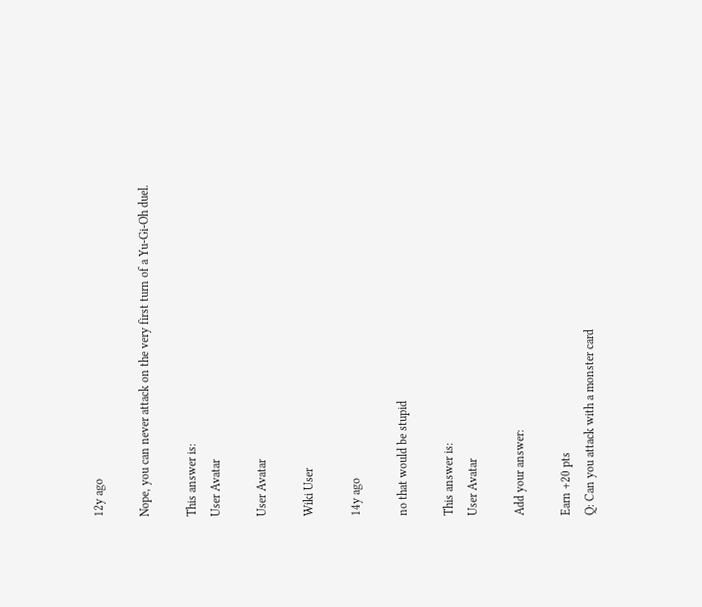12y ago

Nope, you can never attack on the very first turn of a Yu-Gi-Oh duel.

This answer is:
User Avatar

User Avatar

Wiki User

14y ago

no that would be stupid

This answer is:
User Avatar

Add your answer:

Earn +20 pts
Q: Can you attack with a monster card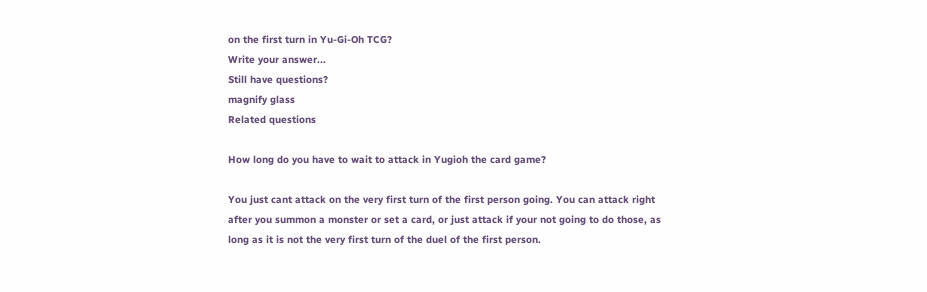on the first turn in Yu-Gi-Oh TCG?
Write your answer...
Still have questions?
magnify glass
Related questions

How long do you have to wait to attack in Yugioh the card game?

You just cant attack on the very first turn of the first person going. You can attack right after you summon a monster or set a card, or just attack if your not going to do those, as long as it is not the very first turn of the duel of the first person.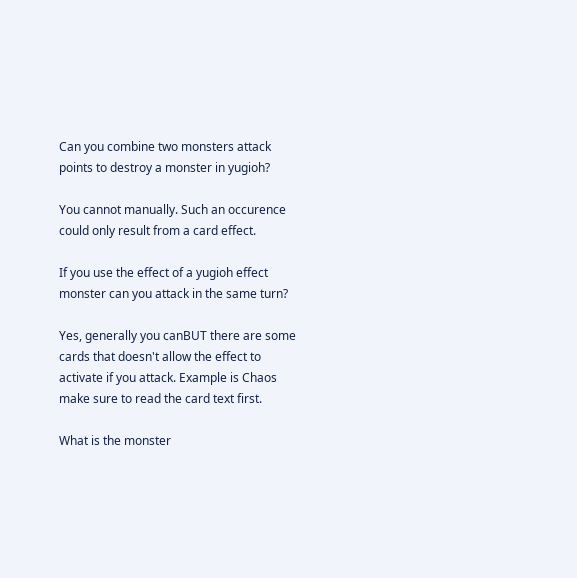Can you combine two monsters attack points to destroy a monster in yugioh?

You cannot manually. Such an occurence could only result from a card effect.

If you use the effect of a yugioh effect monster can you attack in the same turn?

Yes, generally you canBUT there are some cards that doesn't allow the effect to activate if you attack. Example is Chaos make sure to read the card text first.

What is the monster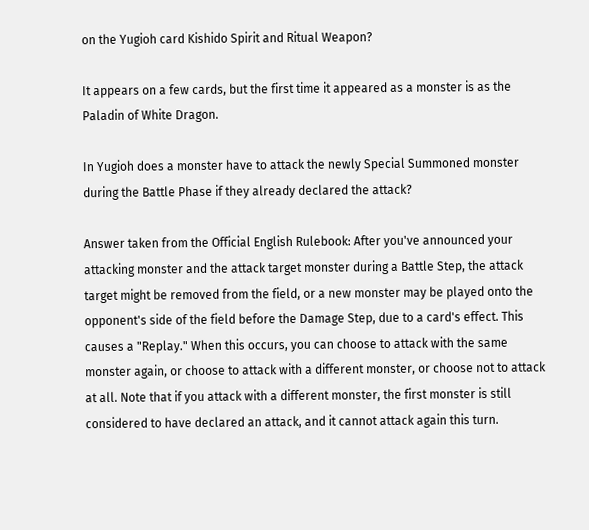on the Yugioh card Kishido Spirit and Ritual Weapon?

It appears on a few cards, but the first time it appeared as a monster is as the Paladin of White Dragon.

In Yugioh does a monster have to attack the newly Special Summoned monster during the Battle Phase if they already declared the attack?

Answer taken from the Official English Rulebook: After you've announced your attacking monster and the attack target monster during a Battle Step, the attack target might be removed from the field, or a new monster may be played onto the opponent's side of the field before the Damage Step, due to a card's effect. This causes a "Replay." When this occurs, you can choose to attack with the same monster again, or choose to attack with a different monster, or choose not to attack at all. Note that if you attack with a different monster, the first monster is still considered to have declared an attack, and it cannot attack again this turn.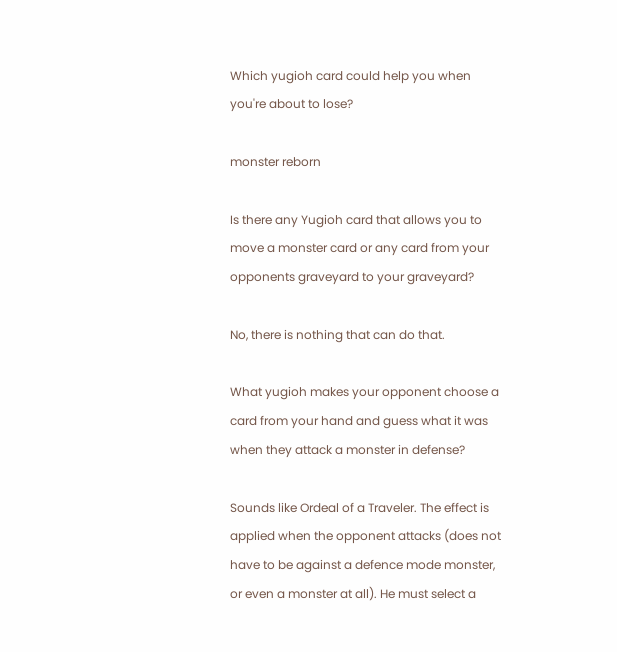Which yugioh card could help you when you're about to lose?

monster reborn

Is there any Yugioh card that allows you to move a monster card or any card from your opponents graveyard to your graveyard?

No, there is nothing that can do that.

What yugioh makes your opponent choose a card from your hand and guess what it was when they attack a monster in defense?

Sounds like Ordeal of a Traveler. The effect is applied when the opponent attacks (does not have to be against a defence mode monster, or even a monster at all). He must select a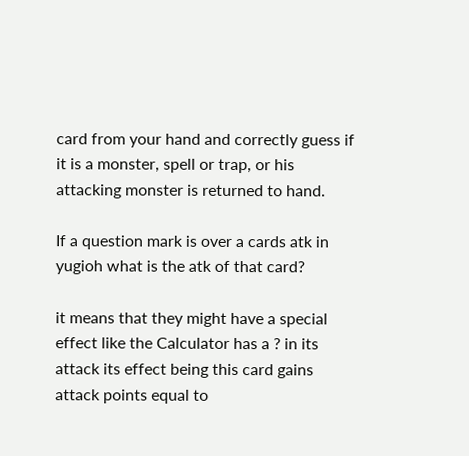card from your hand and correctly guess if it is a monster, spell or trap, or his attacking monster is returned to hand.

If a question mark is over a cards atk in yugioh what is the atk of that card?

it means that they might have a special effect like the Calculator has a ? in its attack its effect being this card gains attack points equal to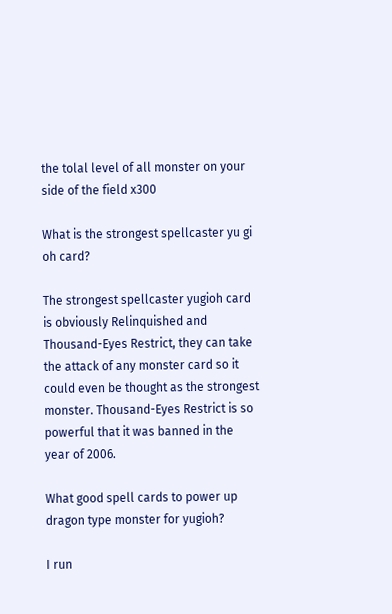the tolal level of all monster on your side of the field x300

What is the strongest spellcaster yu gi oh card?

The strongest spellcaster yugioh card is obviously Relinquished and Thousand-Eyes Restrict, they can take the attack of any monster card so it could even be thought as the strongest monster. Thousand-Eyes Restrict is so powerful that it was banned in the year of 2006.

What good spell cards to power up dragon type monster for yugioh?

I run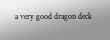a very good dragon deck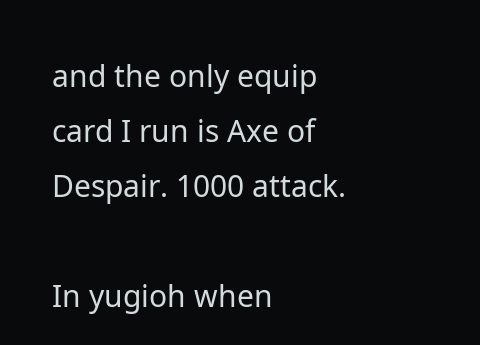and the only equip card I run is Axe of Despair. 1000 attack.

In yugioh when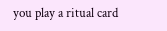you play a ritual card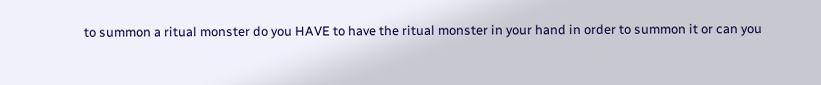to summon a ritual monster do you HAVE to have the ritual monster in your hand in order to summon it or can you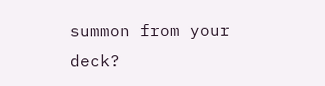summon from your deck?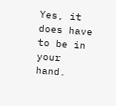Yes, it does have to be in your hand.